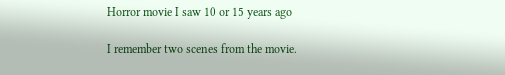Horror movie I saw 10 or 15 years ago

I remember two scenes from the movie.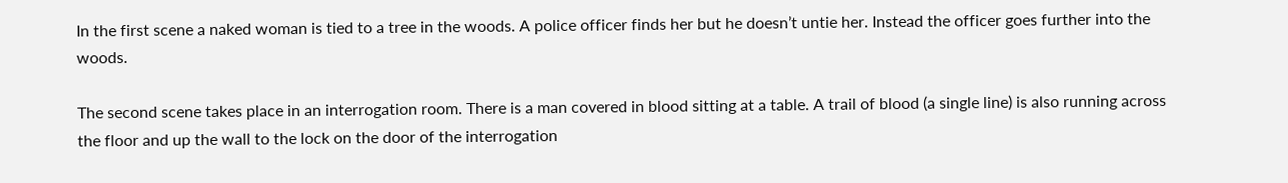In the first scene a naked woman is tied to a tree in the woods. A police officer finds her but he doesn’t untie her. Instead the officer goes further into the woods.

The second scene takes place in an interrogation room. There is a man covered in blood sitting at a table. A trail of blood (a single line) is also running across the floor and up the wall to the lock on the door of the interrogation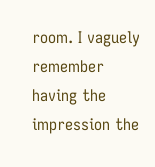room. I vaguely remember having the impression the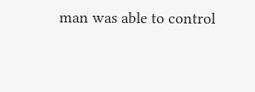man was able to control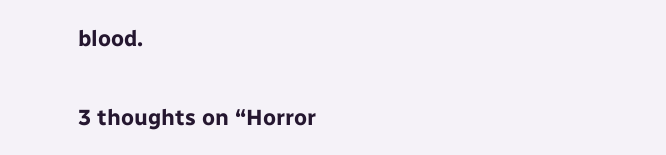blood.

3 thoughts on “Horror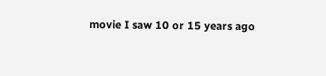movie I saw 10 or 15 years ago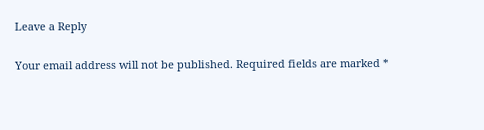Leave a Reply

Your email address will not be published. Required fields are marked *